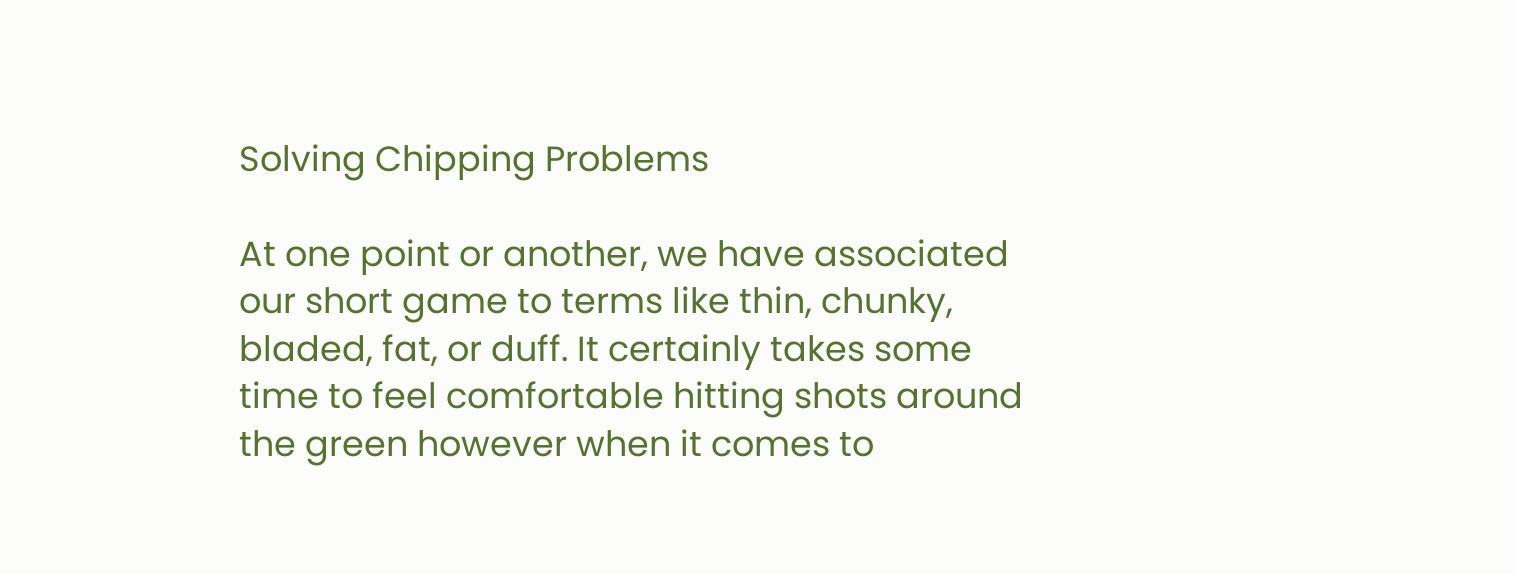Solving Chipping Problems

At one point or another, we have associated our short game to terms like thin, chunky, bladed, fat, or duff. It certainly takes some time to feel comfortable hitting shots around the green however when it comes to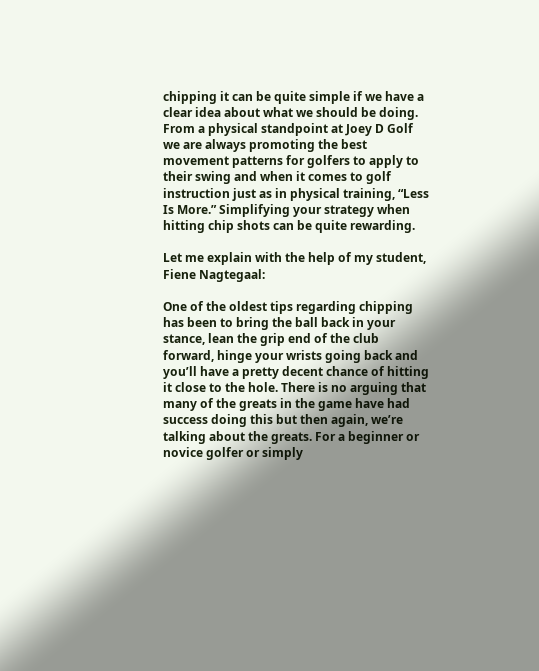chipping it can be quite simple if we have a clear idea about what we should be doing. From a physical standpoint at Joey D Golf we are always promoting the best movement patterns for golfers to apply to their swing and when it comes to golf instruction just as in physical training, “Less Is More.” Simplifying your strategy when hitting chip shots can be quite rewarding.

Let me explain with the help of my student, Fiene Nagtegaal:

One of the oldest tips regarding chipping has been to bring the ball back in your stance, lean the grip end of the club forward, hinge your wrists going back and you’ll have a pretty decent chance of hitting it close to the hole. There is no arguing that many of the greats in the game have had success doing this but then again, we’re talking about the greats. For a beginner or novice golfer or simply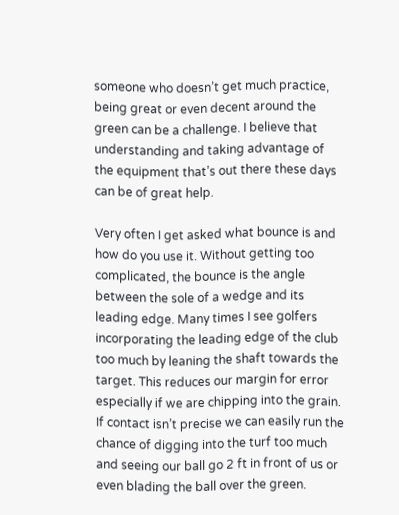someone who doesn’t get much practice, being great or even decent around the green can be a challenge. I believe that understanding and taking advantage of the equipment that’s out there these days can be of great help.

Very often I get asked what bounce is and how do you use it. Without getting too complicated, the bounce is the angle between the sole of a wedge and its leading edge. Many times I see golfers incorporating the leading edge of the club too much by leaning the shaft towards the target. This reduces our margin for error especially if we are chipping into the grain. If contact isn’t precise we can easily run the chance of digging into the turf too much and seeing our ball go 2 ft in front of us or even blading the ball over the green.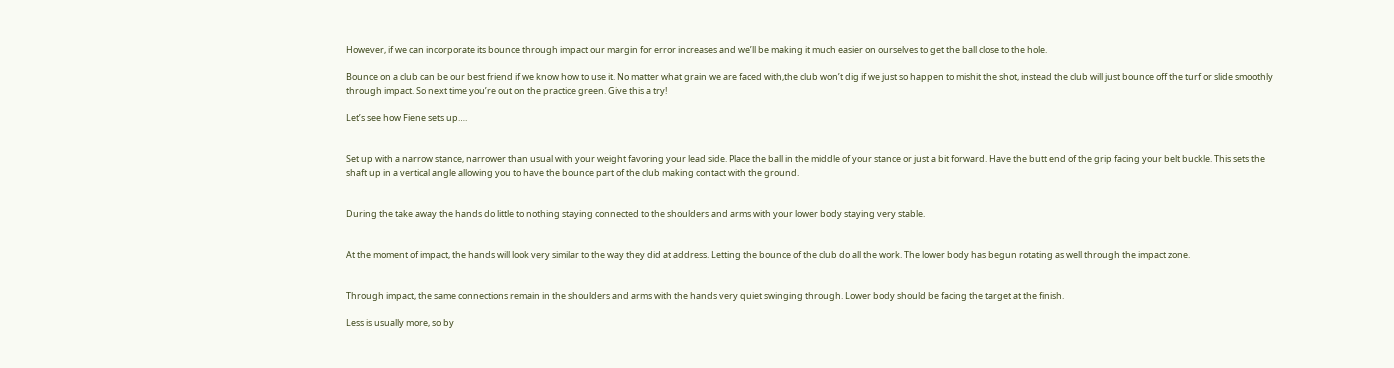However, if we can incorporate its bounce through impact our margin for error increases and we’ll be making it much easier on ourselves to get the ball close to the hole.

Bounce on a club can be our best friend if we know how to use it. No matter what grain we are faced with,the club won’t dig if we just so happen to mishit the shot, instead the club will just bounce off the turf or slide smoothly through impact. So next time you’re out on the practice green. Give this a try!

Let’s see how Fiene sets up….


Set up with a narrow stance, narrower than usual with your weight favoring your lead side. Place the ball in the middle of your stance or just a bit forward. Have the butt end of the grip facing your belt buckle. This sets the shaft up in a vertical angle allowing you to have the bounce part of the club making contact with the ground.


During the take away the hands do little to nothing staying connected to the shoulders and arms with your lower body staying very stable.


At the moment of impact, the hands will look very similar to the way they did at address. Letting the bounce of the club do all the work. The lower body has begun rotating as well through the impact zone.


Through impact, the same connections remain in the shoulders and arms with the hands very quiet swinging through. Lower body should be facing the target at the finish.

Less is usually more, so by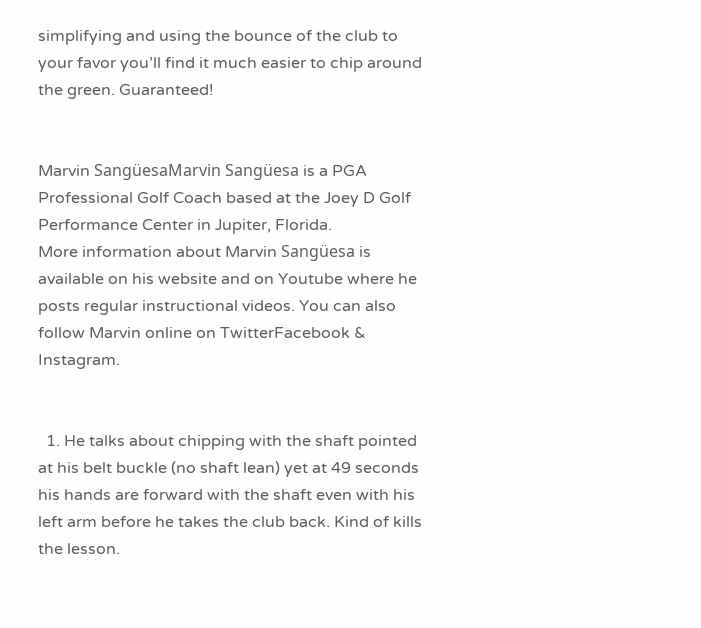simplifying and using the bounce of the club to your favor you’ll find it much easier to chip around the green. Guaranteed!


Marvin SangüesaMarvin Sangüesa is a PGA Professional Golf Coach based at the Joey D Golf Performance Center in Jupiter, Florida.
More information about Marvin Sangüesa is available on his website and on Youtube where he posts regular instructional videos. You can also follow Marvin online on TwitterFacebook & Instagram.


  1. He talks about chipping with the shaft pointed at his belt buckle (no shaft lean) yet at 49 seconds his hands are forward with the shaft even with his left arm before he takes the club back. Kind of kills the lesson.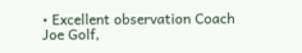• Excellent observation Coach Joe Golf,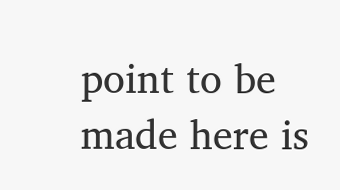point to be made here is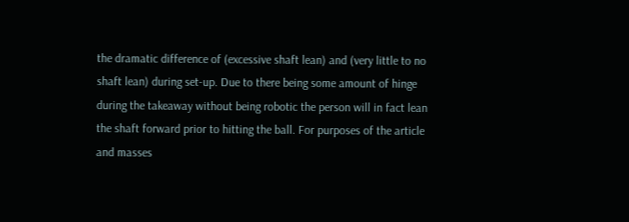the dramatic difference of (excessive shaft lean) and (very little to no shaft lean) during set-up. Due to there being some amount of hinge during the takeaway without being robotic the person will in fact lean the shaft forward prior to hitting the ball. For purposes of the article and masses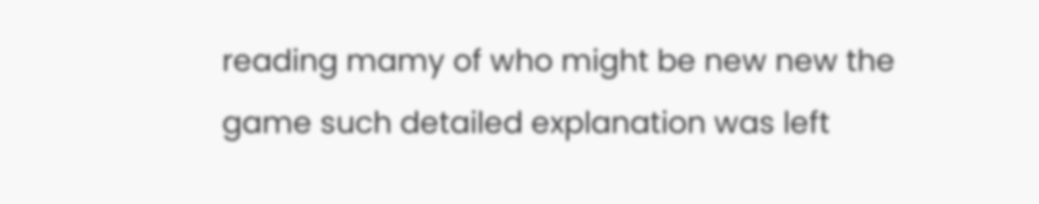reading mamy of who might be new new the game such detailed explanation was left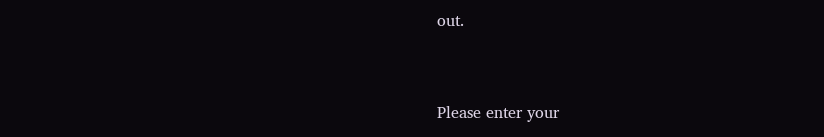out.


Please enter your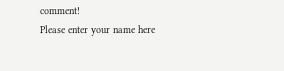comment!
Please enter your name here